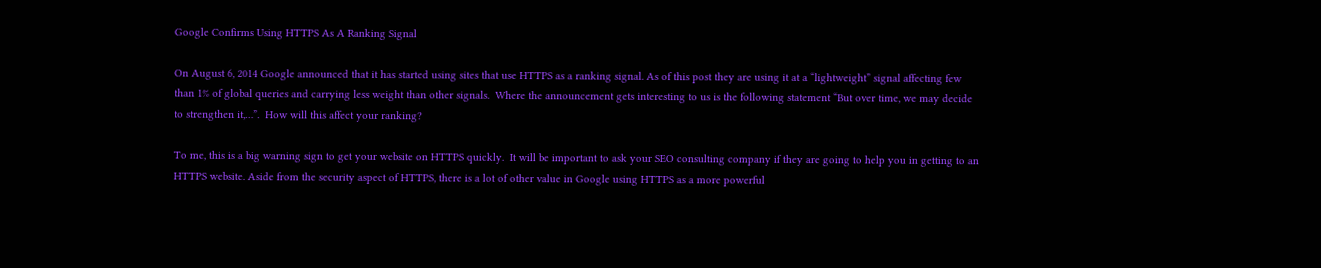Google Confirms Using HTTPS As A Ranking Signal

On August 6, 2014 Google announced that it has started using sites that use HTTPS as a ranking signal. As of this post they are using it at a “lightweight” signal affecting few than 1% of global queries and carrying less weight than other signals.  Where the announcement gets interesting to us is the following statement “But over time, we may decide to strengthen it,…”.  How will this affect your ranking?

To me, this is a big warning sign to get your website on HTTPS quickly.  It will be important to ask your SEO consulting company if they are going to help you in getting to an HTTPS website. Aside from the security aspect of HTTPS, there is a lot of other value in Google using HTTPS as a more powerful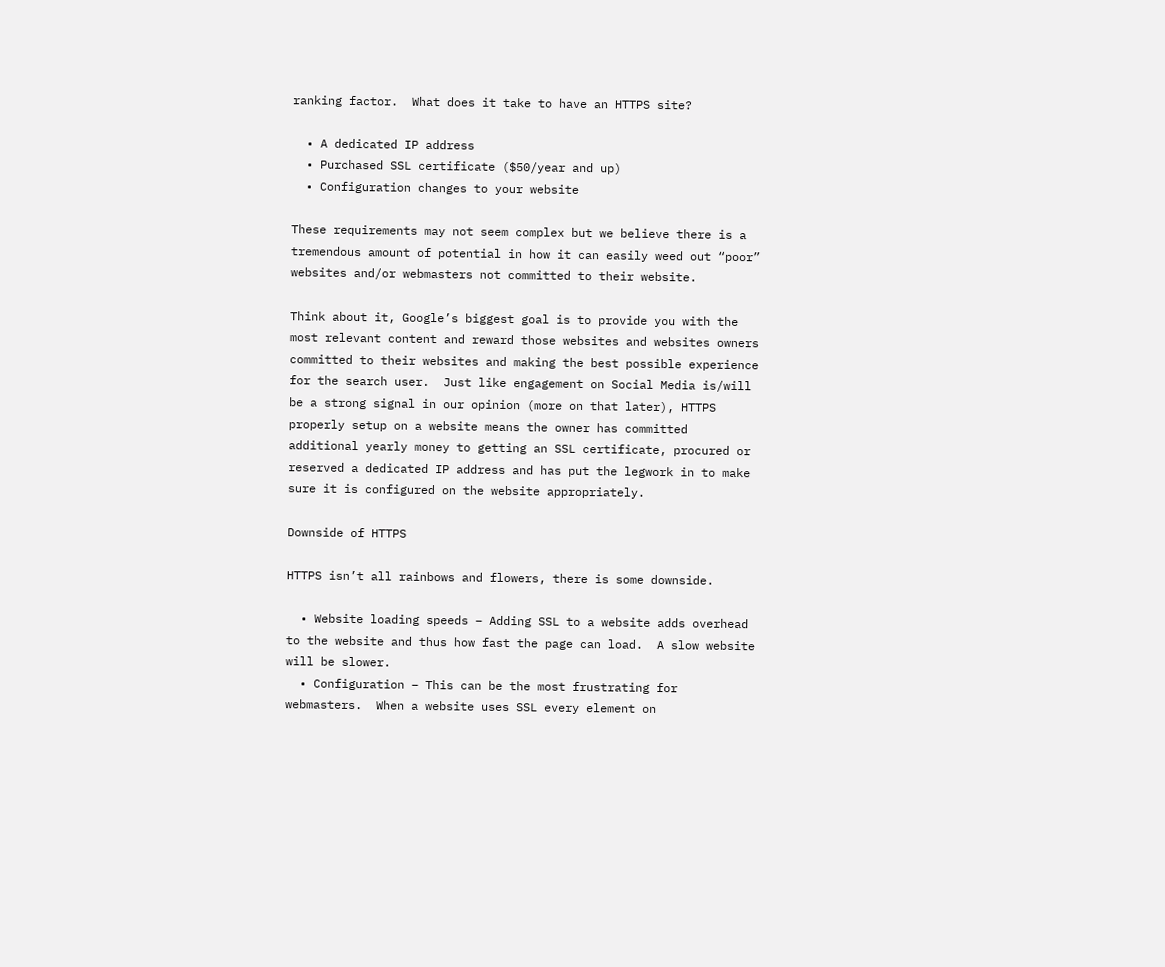ranking factor.  What does it take to have an HTTPS site?

  • A dedicated IP address
  • Purchased SSL certificate ($50/year and up)
  • Configuration changes to your website

These requirements may not seem complex but we believe there is a tremendous amount of potential in how it can easily weed out “poor” websites and/or webmasters not committed to their website.

Think about it, Google’s biggest goal is to provide you with the most relevant content and reward those websites and websites owners committed to their websites and making the best possible experience for the search user.  Just like engagement on Social Media is/will be a strong signal in our opinion (more on that later), HTTPS properly setup on a website means the owner has committed additional yearly money to getting an SSL certificate, procured or reserved a dedicated IP address and has put the legwork in to make sure it is configured on the website appropriately.

Downside of HTTPS

HTTPS isn’t all rainbows and flowers, there is some downside.

  • Website loading speeds – Adding SSL to a website adds overhead to the website and thus how fast the page can load.  A slow website will be slower.
  • Configuration – This can be the most frustrating for webmasters.  When a website uses SSL every element on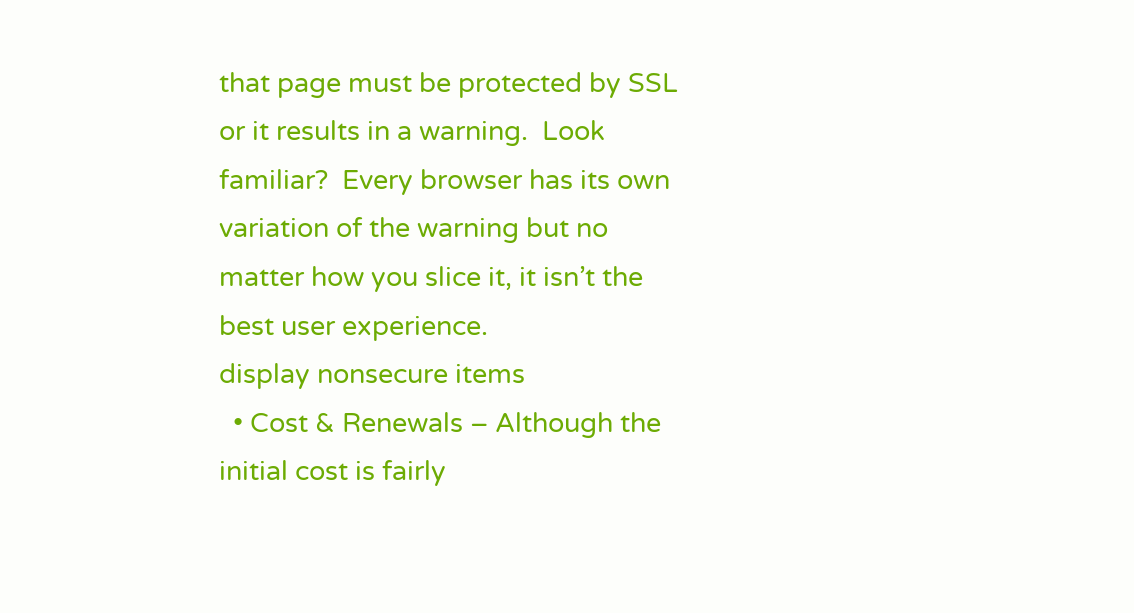that page must be protected by SSL or it results in a warning.  Look familiar?  Every browser has its own variation of the warning but no matter how you slice it, it isn’t the best user experience.
display nonsecure items
  • Cost & Renewals – Although the initial cost is fairly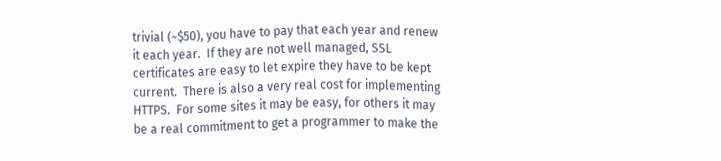trivial (~$50), you have to pay that each year and renew it each year.  If they are not well managed, SSL certificates are easy to let expire they have to be kept current.  There is also a very real cost for implementing HTTPS.  For some sites it may be easy, for others it may be a real commitment to get a programmer to make the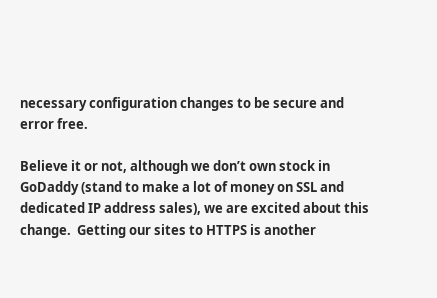necessary configuration changes to be secure and error free.

Believe it or not, although we don’t own stock in GoDaddy (stand to make a lot of money on SSL and dedicated IP address sales), we are excited about this change.  Getting our sites to HTTPS is another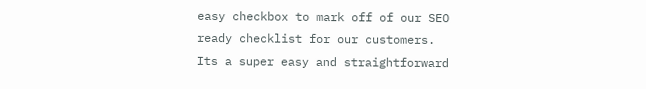easy checkbox to mark off of our SEO ready checklist for our customers.  Its a super easy and straightforward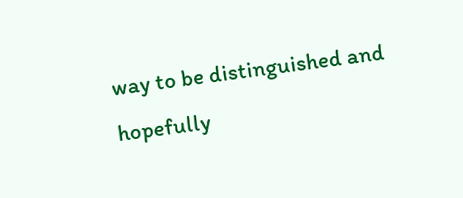way to be distinguished and hopefully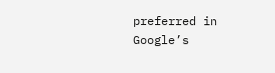preferred in Google’s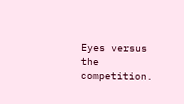Eyes versus the competition.